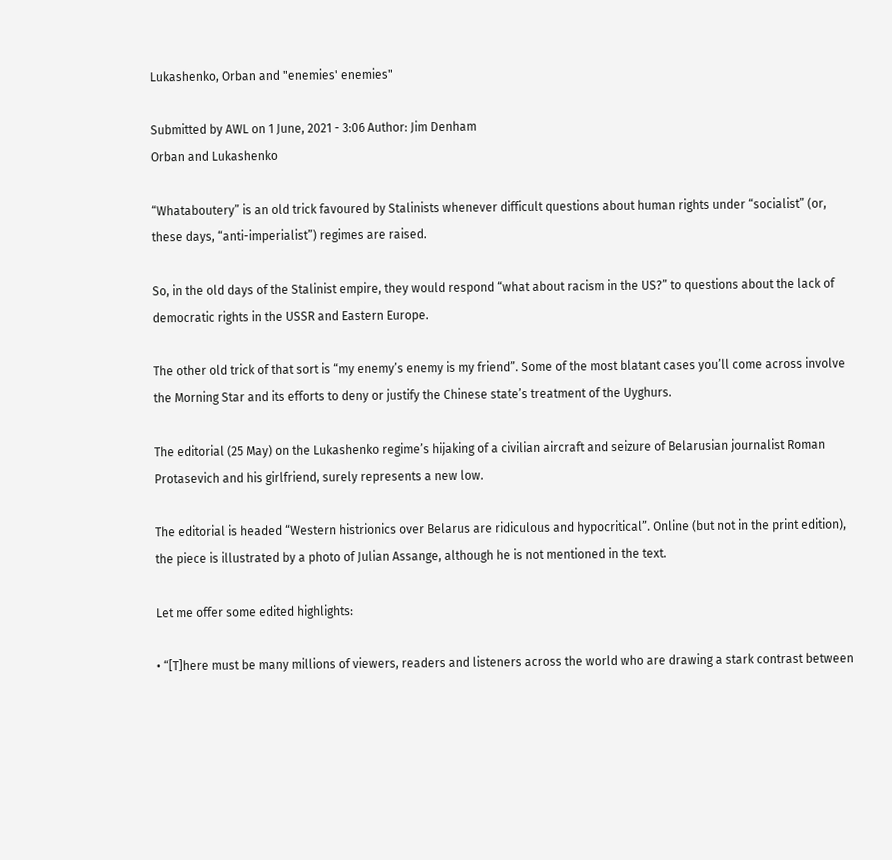Lukashenko, Orban and "enemies' enemies"

Submitted by AWL on 1 June, 2021 - 3:06 Author: Jim Denham
Orban and Lukashenko

“Whataboutery” is an old trick favoured by Stalinists whenever difficult questions about human rights under “socialist” (or, these days, “anti-imperialist”) regimes are raised.

So, in the old days of the Stalinist empire, they would respond “what about racism in the US?” to questions about the lack of democratic rights in the USSR and Eastern Europe.

The other old trick of that sort is “my enemy’s enemy is my friend”. Some of the most blatant cases you’ll come across involve the Morning Star and its efforts to deny or justify the Chinese state’s treatment of the Uyghurs.

The editorial (25 May) on the Lukashenko regime’s hijaking of a civilian aircraft and seizure of Belarusian journalist Roman Protasevich and his girlfriend, surely represents a new low.

The editorial is headed “Western histrionics over Belarus are ridiculous and hypocritical”. Online (but not in the print edition), the piece is illustrated by a photo of Julian Assange, although he is not mentioned in the text.

Let me offer some edited highlights:

• “[T]here must be many millions of viewers, readers and listeners across the world who are drawing a stark contrast between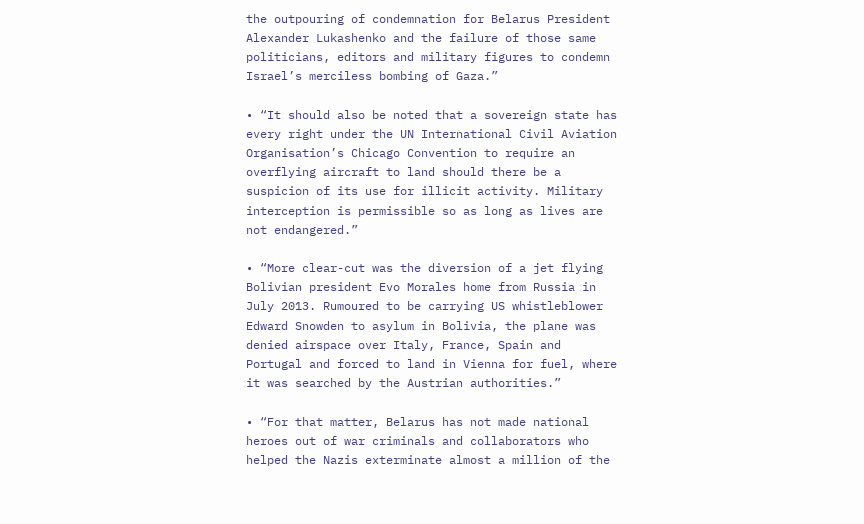the outpouring of condemnation for Belarus President Alexander Lukashenko and the failure of those same politicians, editors and military figures to condemn Israel’s merciless bombing of Gaza.”

• “It should also be noted that a sovereign state has every right under the UN International Civil Aviation Organisation’s Chicago Convention to require an overflying aircraft to land should there be a suspicion of its use for illicit activity. Military interception is permissible so as long as lives are not endangered.”

• “More clear-cut was the diversion of a jet flying Bolivian president Evo Morales home from Russia in July 2013. Rumoured to be carrying US whistleblower Edward Snowden to asylum in Bolivia, the plane was denied airspace over Italy, France, Spain and Portugal and forced to land in Vienna for fuel, where it was searched by the Austrian authorities.”

• “For that matter, Belarus has not made national heroes out of war criminals and collaborators who helped the Nazis exterminate almost a million of the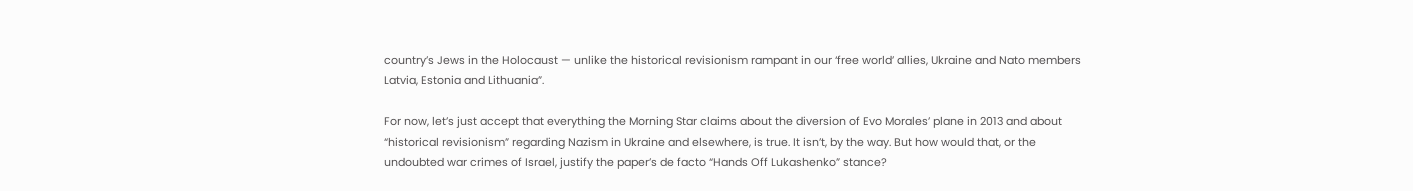country’s Jews in the Holocaust — unlike the historical revisionism rampant in our ‘free world’ allies, Ukraine and Nato members Latvia, Estonia and Lithuania”.

For now, let’s just accept that everything the Morning Star claims about the diversion of Evo Morales’ plane in 2013 and about “historical revisionism” regarding Nazism in Ukraine and elsewhere, is true. It isn’t, by the way. But how would that, or the undoubted war crimes of Israel, justify the paper’s de facto “Hands Off Lukashenko” stance?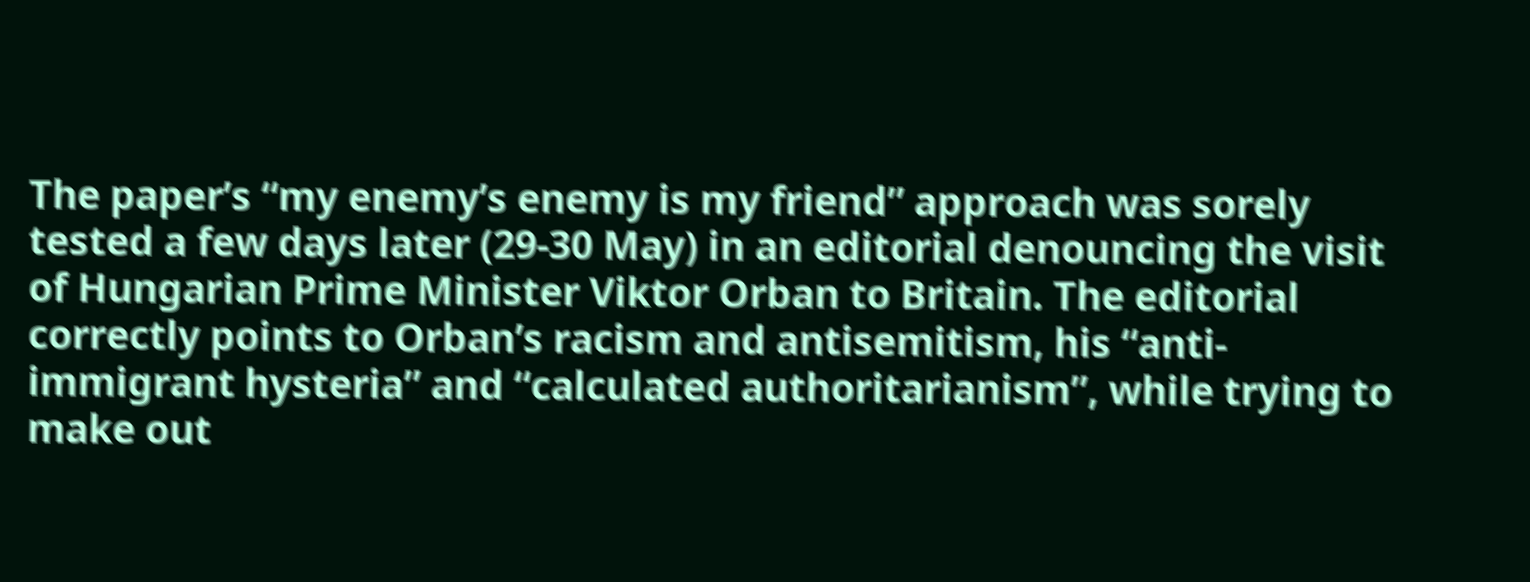The paper’s “my enemy’s enemy is my friend” approach was sorely tested a few days later (29-30 May) in an editorial denouncing the visit of Hungarian Prime Minister Viktor Orban to Britain. The editorial correctly points to Orban’s racism and antisemitism, his “anti-immigrant hysteria” and “calculated authoritarianism”, while trying to make out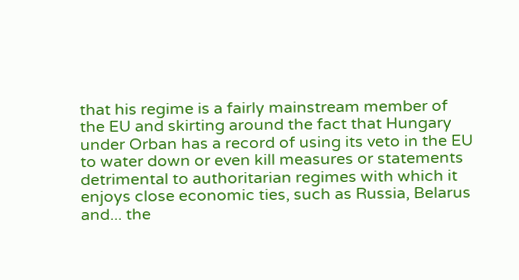that his regime is a fairly mainstream member of the EU and skirting around the fact that Hungary under Orban has a record of using its veto in the EU to water down or even kill measures or statements detrimental to authoritarian regimes with which it enjoys close economic ties, such as Russia, Belarus and... the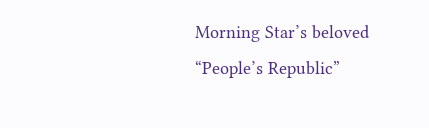Morning Star’s beloved “People’s Republic”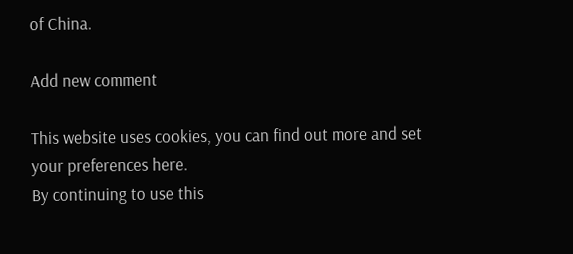of China.

Add new comment

This website uses cookies, you can find out more and set your preferences here.
By continuing to use this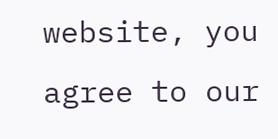website, you agree to our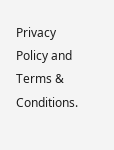Privacy Policy and Terms & Conditions.